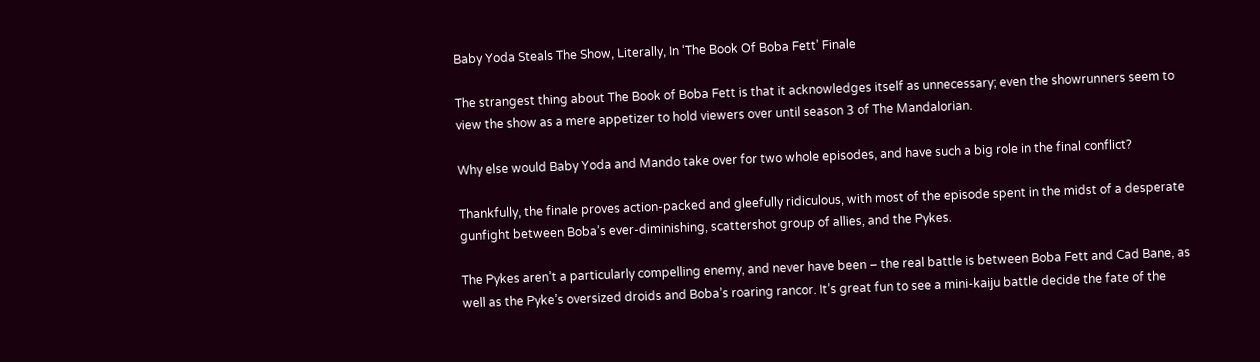Baby Yoda Steals The Show, Literally, In ‘The Book Of Boba Fett’ Finale

The strangest thing about The Book of Boba Fett is that it acknowledges itself as unnecessary; even the showrunners seem to view the show as a mere appetizer to hold viewers over until season 3 of The Mandalorian.

Why else would Baby Yoda and Mando take over for two whole episodes, and have such a big role in the final conflict?

Thankfully, the finale proves action-packed and gleefully ridiculous, with most of the episode spent in the midst of a desperate gunfight between Boba’s ever-diminishing, scattershot group of allies, and the Pykes.

The Pykes aren’t a particularly compelling enemy, and never have been – the real battle is between Boba Fett and Cad Bane, as well as the Pyke’s oversized droids and Boba’s roaring rancor. It’s great fun to see a mini-kaiju battle decide the fate of the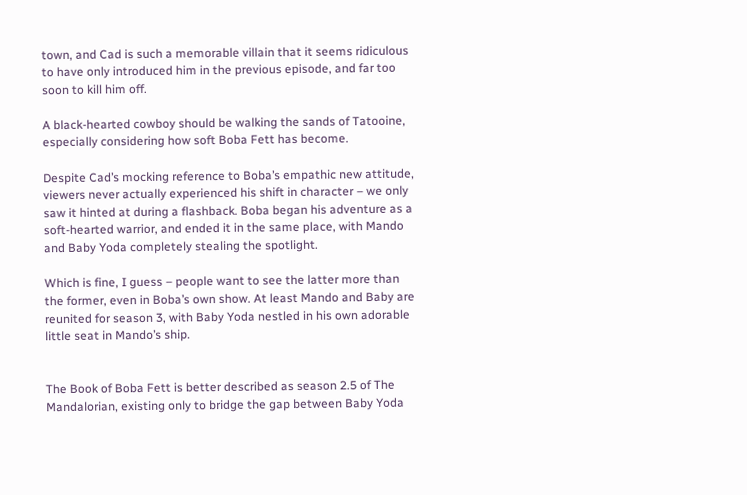town, and Cad is such a memorable villain that it seems ridiculous to have only introduced him in the previous episode, and far too soon to kill him off.

A black-hearted cowboy should be walking the sands of Tatooine, especially considering how soft Boba Fett has become.

Despite Cad’s mocking reference to Boba’s empathic new attitude, viewers never actually experienced his shift in character – we only saw it hinted at during a flashback. Boba began his adventure as a soft-hearted warrior, and ended it in the same place, with Mando and Baby Yoda completely stealing the spotlight.

Which is fine, I guess – people want to see the latter more than the former, even in Boba’s own show. At least Mando and Baby are reunited for season 3, with Baby Yoda nestled in his own adorable little seat in Mando’s ship.


The Book of Boba Fett is better described as season 2.5 of The Mandalorian, existing only to bridge the gap between Baby Yoda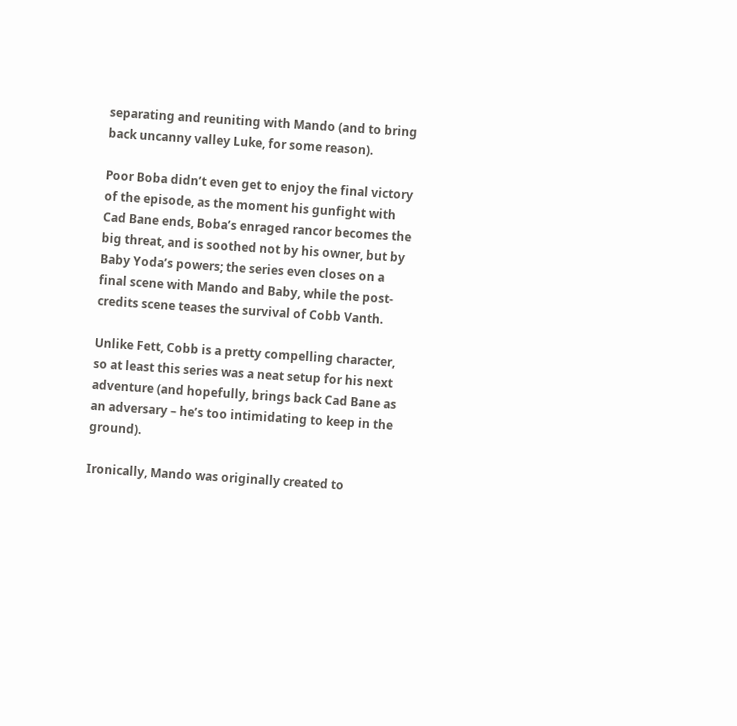separating and reuniting with Mando (and to bring back uncanny valley Luke, for some reason).

Poor Boba didn’t even get to enjoy the final victory of the episode, as the moment his gunfight with Cad Bane ends, Boba’s enraged rancor becomes the big threat, and is soothed not by his owner, but by Baby Yoda’s powers; the series even closes on a final scene with Mando and Baby, while the post-credits scene teases the survival of Cobb Vanth.

Unlike Fett, Cobb is a pretty compelling character, so at least this series was a neat setup for his next adventure (and hopefully, brings back Cad Bane as an adversary – he’s too intimidating to keep in the ground).

Ironically, Mando was originally created to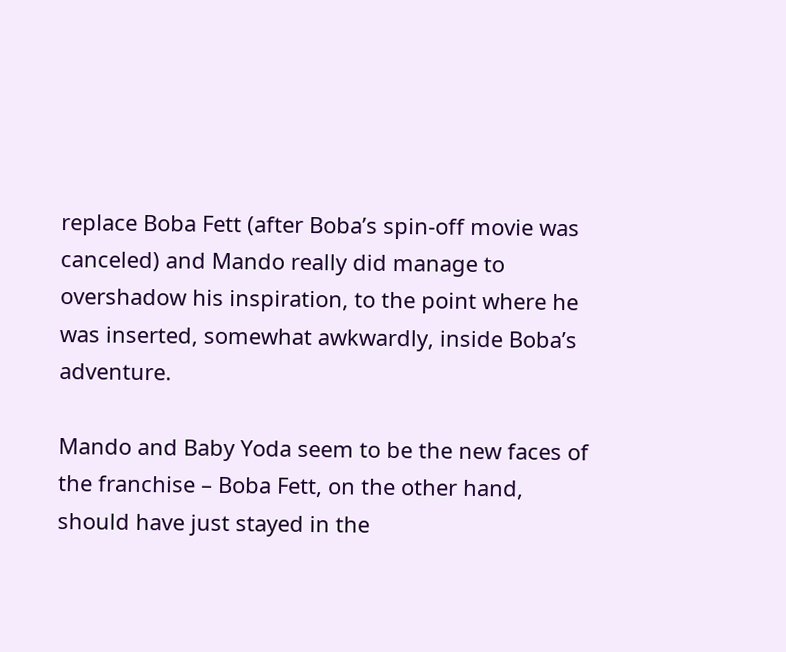replace Boba Fett (after Boba’s spin-off movie was canceled) and Mando really did manage to overshadow his inspiration, to the point where he was inserted, somewhat awkwardly, inside Boba’s adventure.

Mando and Baby Yoda seem to be the new faces of the franchise – Boba Fett, on the other hand, should have just stayed in the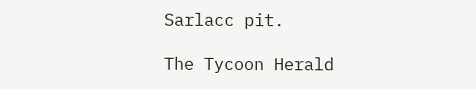Sarlacc pit.

The Tycoon Herald